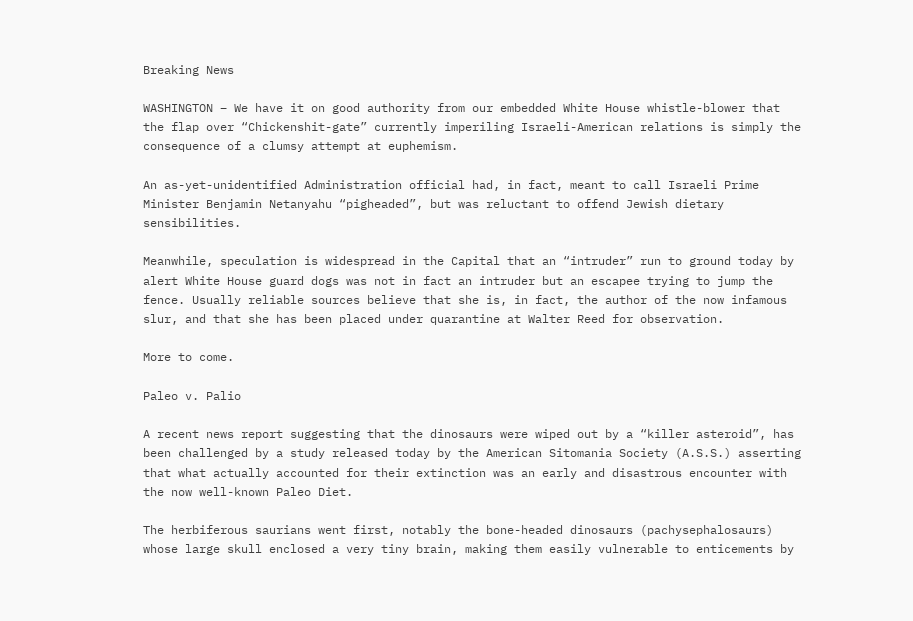Breaking News

WASHINGTON – We have it on good authority from our embedded White House whistle-blower that the flap over “Chickenshit-gate” currently imperiling Israeli-American relations is simply the consequence of a clumsy attempt at euphemism.

An as-yet-unidentified Administration official had, in fact, meant to call Israeli Prime Minister Benjamin Netanyahu “pigheaded”, but was reluctant to offend Jewish dietary sensibilities.

Meanwhile, speculation is widespread in the Capital that an “intruder” run to ground today by alert White House guard dogs was not in fact an intruder but an escapee trying to jump the fence. Usually reliable sources believe that she is, in fact, the author of the now infamous slur, and that she has been placed under quarantine at Walter Reed for observation.

More to come.

Paleo v. Palio

A recent news report suggesting that the dinosaurs were wiped out by a “killer asteroid”, has been challenged by a study released today by the American Sitomania Society (A.S.S.) asserting that what actually accounted for their extinction was an early and disastrous encounter with the now well-known Paleo Diet.

The herbiferous saurians went first, notably the bone-headed dinosaurs (pachysephalosaurs) whose large skull enclosed a very tiny brain, making them easily vulnerable to enticements by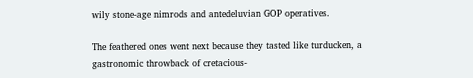wily stone-age nimrods and antedeluvian GOP operatives.

The feathered ones went next because they tasted like turducken, a gastronomic throwback of cretacious-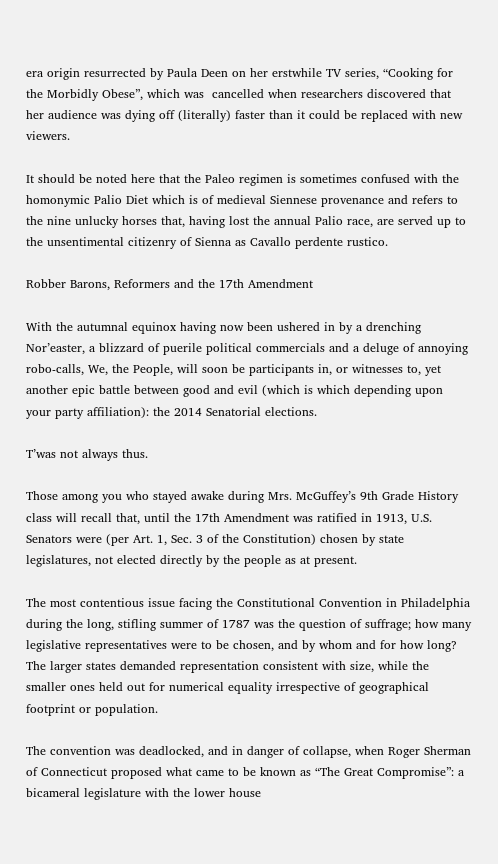era origin resurrected by Paula Deen on her erstwhile TV series, “Cooking for the Morbidly Obese”, which was  cancelled when researchers discovered that her audience was dying off (literally) faster than it could be replaced with new viewers.

It should be noted here that the Paleo regimen is sometimes confused with the homonymic Palio Diet which is of medieval Siennese provenance and refers to the nine unlucky horses that, having lost the annual Palio race, are served up to the unsentimental citizenry of Sienna as Cavallo perdente rustico.

Robber Barons, Reformers and the 17th Amendment

With the autumnal equinox having now been ushered in by a drenching Nor’easter, a blizzard of puerile political commercials and a deluge of annoying robo-calls, We, the People, will soon be participants in, or witnesses to, yet another epic battle between good and evil (which is which depending upon your party affiliation): the 2014 Senatorial elections.

T’was not always thus.

Those among you who stayed awake during Mrs. McGuffey’s 9th Grade History class will recall that, until the 17th Amendment was ratified in 1913, U.S. Senators were (per Art. 1, Sec. 3 of the Constitution) chosen by state legislatures, not elected directly by the people as at present.

The most contentious issue facing the Constitutional Convention in Philadelphia during the long, stifling summer of 1787 was the question of suffrage; how many legislative representatives were to be chosen, and by whom and for how long? The larger states demanded representation consistent with size, while the smaller ones held out for numerical equality irrespective of geographical footprint or population.

The convention was deadlocked, and in danger of collapse, when Roger Sherman of Connecticut proposed what came to be known as “The Great Compromise”: a bicameral legislature with the lower house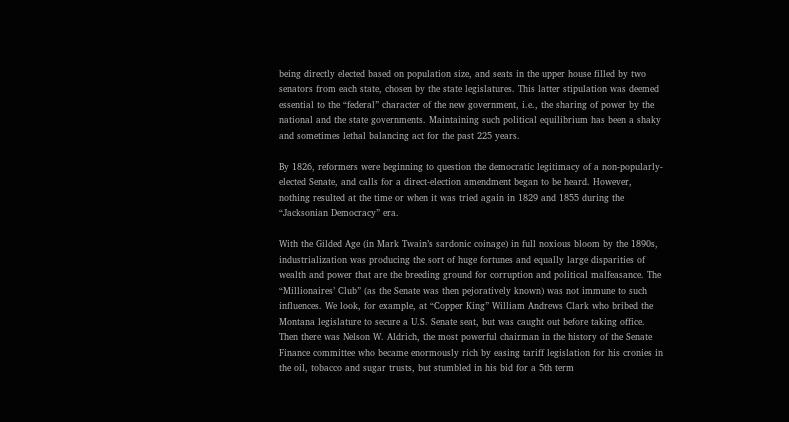being directly elected based on population size, and seats in the upper house filled by two senators from each state, chosen by the state legislatures. This latter stipulation was deemed essential to the “federal” character of the new government, i.e., the sharing of power by the national and the state governments. Maintaining such political equilibrium has been a shaky and sometimes lethal balancing act for the past 225 years.

By 1826, reformers were beginning to question the democratic legitimacy of a non-popularly-elected Senate, and calls for a direct-election amendment began to be heard. However, nothing resulted at the time or when it was tried again in 1829 and 1855 during the “Jacksonian Democracy” era.

With the Gilded Age (in Mark Twain’s sardonic coinage) in full noxious bloom by the 1890s, industrialization was producing the sort of huge fortunes and equally large disparities of wealth and power that are the breeding ground for corruption and political malfeasance. The “Millionaires’ Club” (as the Senate was then pejoratively known) was not immune to such influences. We look, for example, at “Copper King” William Andrews Clark who bribed the Montana legislature to secure a U.S. Senate seat, but was caught out before taking office. Then there was Nelson W. Aldrich, the most powerful chairman in the history of the Senate Finance committee who became enormously rich by easing tariff legislation for his cronies in the oil, tobacco and sugar trusts, but stumbled in his bid for a 5th term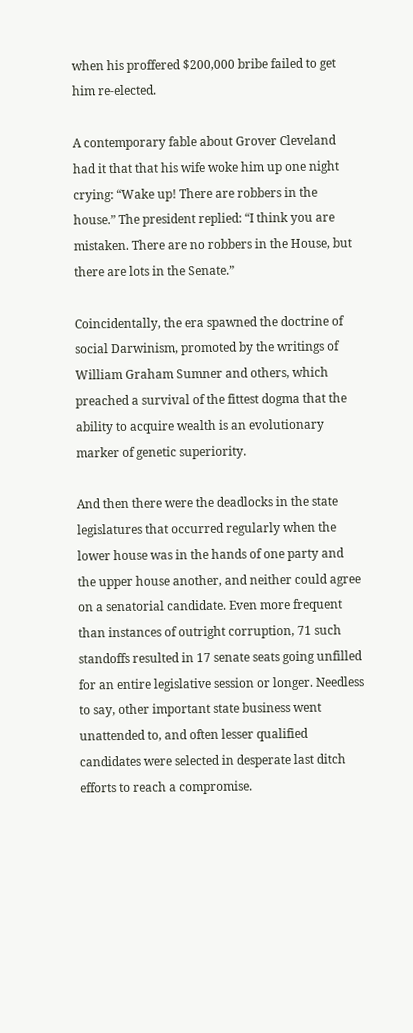when his proffered $200,000 bribe failed to get him re-elected.

A contemporary fable about Grover Cleveland had it that that his wife woke him up one night crying: “Wake up! There are robbers in the house.” The president replied: “I think you are mistaken. There are no robbers in the House, but there are lots in the Senate.”

Coincidentally, the era spawned the doctrine of social Darwinism, promoted by the writings of William Graham Sumner and others, which preached a survival of the fittest dogma that the ability to acquire wealth is an evolutionary marker of genetic superiority.

And then there were the deadlocks in the state legislatures that occurred regularly when the lower house was in the hands of one party and the upper house another, and neither could agree on a senatorial candidate. Even more frequent than instances of outright corruption, 71 such standoffs resulted in 17 senate seats going unfilled for an entire legislative session or longer. Needless to say, other important state business went unattended to, and often lesser qualified candidates were selected in desperate last ditch efforts to reach a compromise.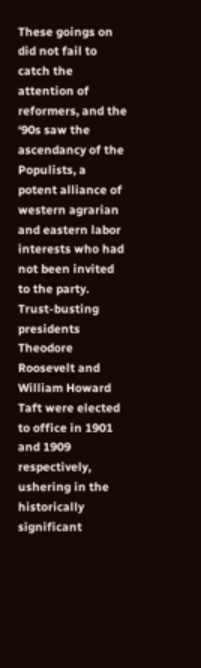These goings on did not fail to catch the attention of reformers, and the ‘90s saw the ascendancy of the Populists, a potent alliance of western agrarian and eastern labor interests who had not been invited to the party. Trust-busting presidents Theodore Roosevelt and William Howard Taft were elected to office in 1901 and 1909 respectively, ushering in the historically significant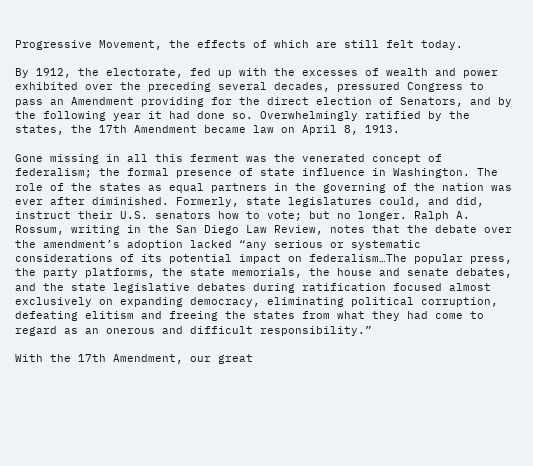Progressive Movement, the effects of which are still felt today.

By 1912, the electorate, fed up with the excesses of wealth and power exhibited over the preceding several decades, pressured Congress to pass an Amendment providing for the direct election of Senators, and by the following year it had done so. Overwhelmingly ratified by the states, the 17th Amendment became law on April 8, 1913.

Gone missing in all this ferment was the venerated concept of federalism; the formal presence of state influence in Washington. The role of the states as equal partners in the governing of the nation was ever after diminished. Formerly, state legislatures could, and did, instruct their U.S. senators how to vote; but no longer. Ralph A. Rossum, writing in the San Diego Law Review, notes that the debate over the amendment’s adoption lacked “any serious or systematic considerations of its potential impact on federalism…The popular press, the party platforms, the state memorials, the house and senate debates, and the state legislative debates during ratification focused almost exclusively on expanding democracy, eliminating political corruption, defeating elitism and freeing the states from what they had come to regard as an onerous and difficult responsibility.”

With the 17th Amendment, our great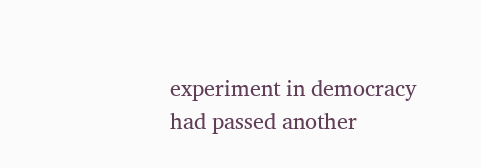experiment in democracy had passed another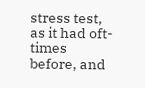stress test, as it had oft-times before, and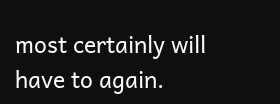most certainly will have to again.